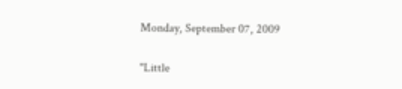Monday, September 07, 2009

"Little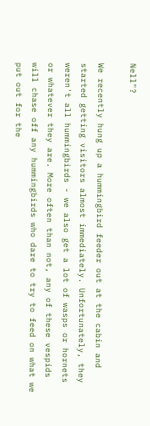Nell"?

We recently hung up a hummingbird feeder out at the cabin and started getting visitors almost immediately. Unfortunately, they weren't all hummingbirds - we also get a lot of wasps or hornets or whatever they are. More often than not, any of these vespids will chase off any hummingbirds who dare to try to feed on what we put out for the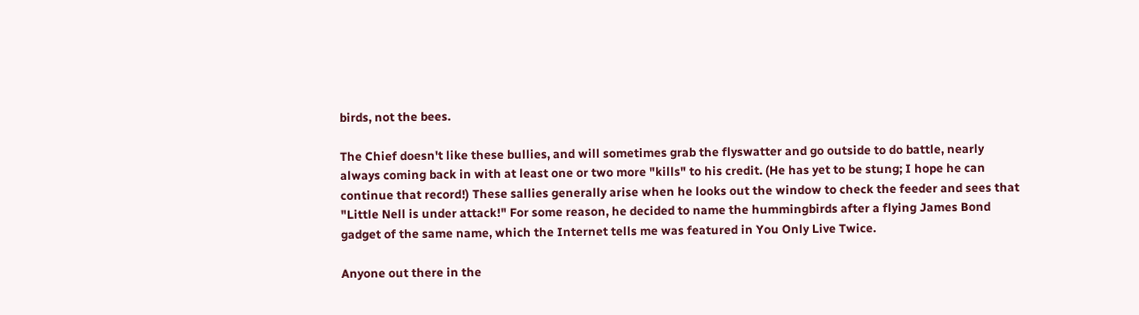birds, not the bees.

The Chief doesn't like these bullies, and will sometimes grab the flyswatter and go outside to do battle, nearly always coming back in with at least one or two more "kills" to his credit. (He has yet to be stung; I hope he can continue that record!) These sallies generally arise when he looks out the window to check the feeder and sees that "Little Nell is under attack!" For some reason, he decided to name the hummingbirds after a flying James Bond gadget of the same name, which the Internet tells me was featured in You Only Live Twice.

Anyone out there in the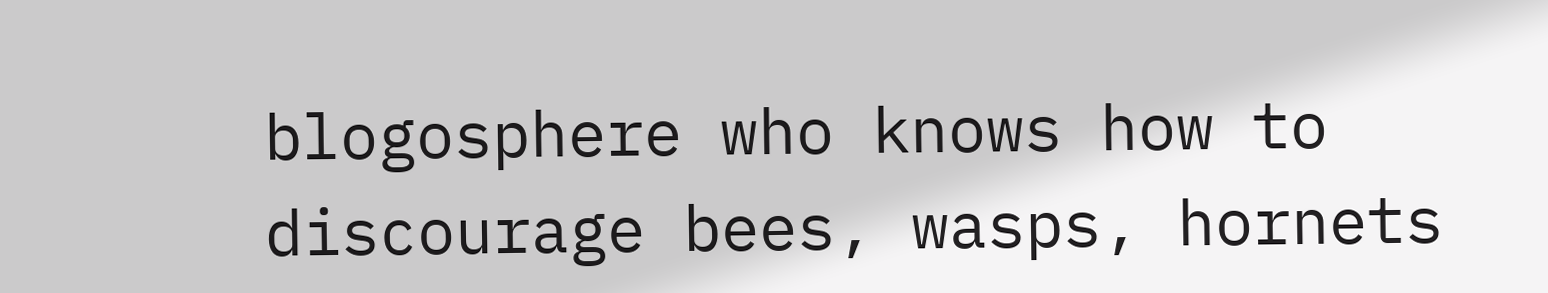blogosphere who knows how to discourage bees, wasps, hornets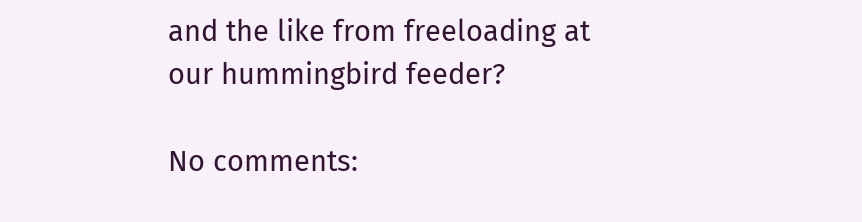and the like from freeloading at our hummingbird feeder?

No comments: